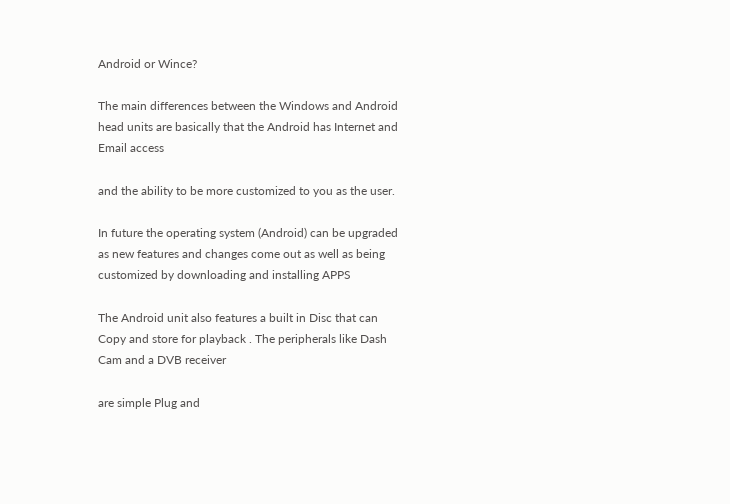Android or Wince?

The main differences between the Windows and Android head units are basically that the Android has Internet and Email access

and the ability to be more customized to you as the user.

In future the operating system (Android) can be upgraded as new features and changes come out as well as being customized by downloading and installing APPS

The Android unit also features a built in Disc that can Copy and store for playback . The peripherals like Dash Cam and a DVB receiver

are simple Plug and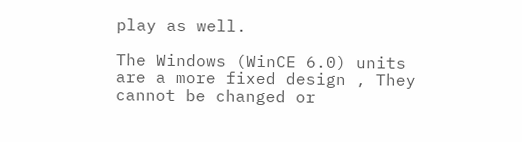play as well.

The Windows (WinCE 6.0) units are a more fixed design , They cannot be changed or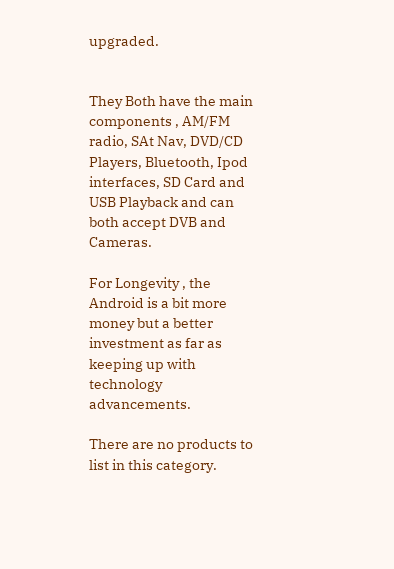upgraded.


They Both have the main components , AM/FM radio, SAt Nav, DVD/CD Players, Bluetooth, Ipod interfaces, SD Card and USB Playback and can both accept DVB and Cameras.

For Longevity , the Android is a bit more money but a better investment as far as keeping up with technology advancements.

There are no products to list in this category.